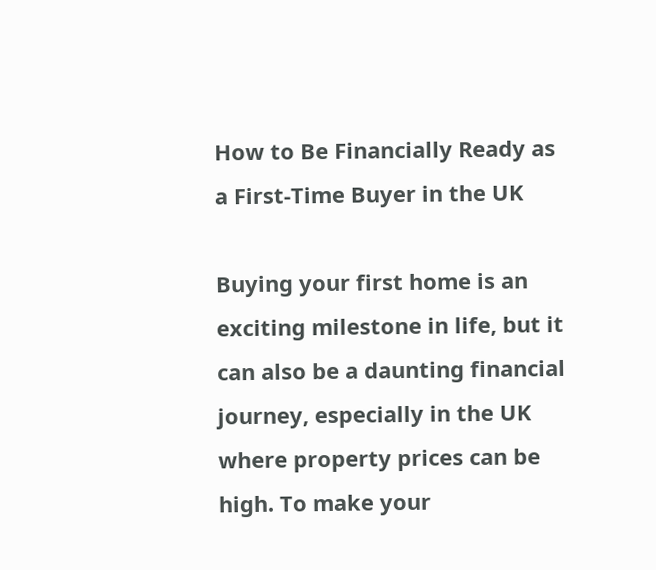How to Be Financially Ready as a First-Time Buyer in the UK

Buying your first home is an exciting milestone in life, but it can also be a daunting financial journey, especially in the UK where property prices can be high. To make your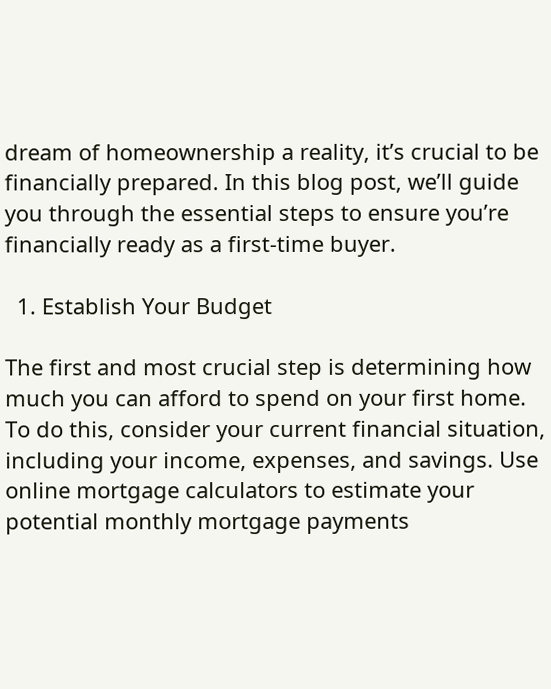dream of homeownership a reality, it’s crucial to be financially prepared. In this blog post, we’ll guide you through the essential steps to ensure you’re financially ready as a first-time buyer.

  1. Establish Your Budget

The first and most crucial step is determining how much you can afford to spend on your first home. To do this, consider your current financial situation, including your income, expenses, and savings. Use online mortgage calculators to estimate your potential monthly mortgage payments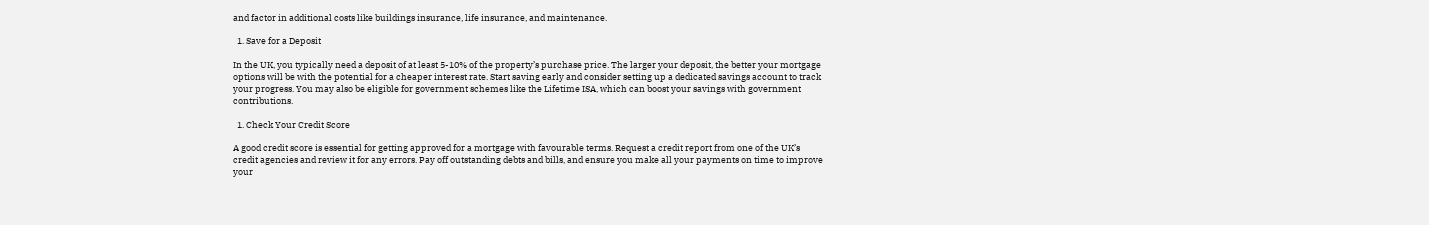and factor in additional costs like buildings insurance, life insurance, and maintenance.

  1. Save for a Deposit

In the UK, you typically need a deposit of at least 5-10% of the property’s purchase price. The larger your deposit, the better your mortgage options will be with the potential for a cheaper interest rate. Start saving early and consider setting up a dedicated savings account to track your progress. You may also be eligible for government schemes like the Lifetime ISA, which can boost your savings with government contributions.

  1. Check Your Credit Score

A good credit score is essential for getting approved for a mortgage with favourable terms. Request a credit report from one of the UK’s credit agencies and review it for any errors. Pay off outstanding debts and bills, and ensure you make all your payments on time to improve your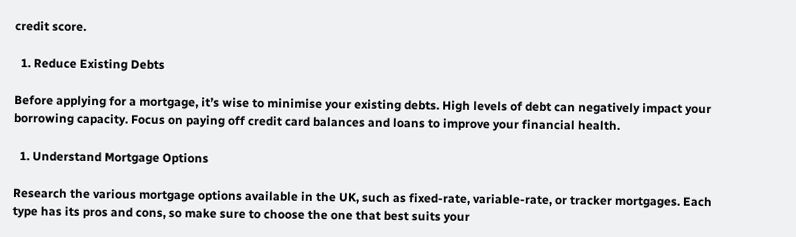credit score.

  1. Reduce Existing Debts

Before applying for a mortgage, it’s wise to minimise your existing debts. High levels of debt can negatively impact your borrowing capacity. Focus on paying off credit card balances and loans to improve your financial health.

  1. Understand Mortgage Options

Research the various mortgage options available in the UK, such as fixed-rate, variable-rate, or tracker mortgages. Each type has its pros and cons, so make sure to choose the one that best suits your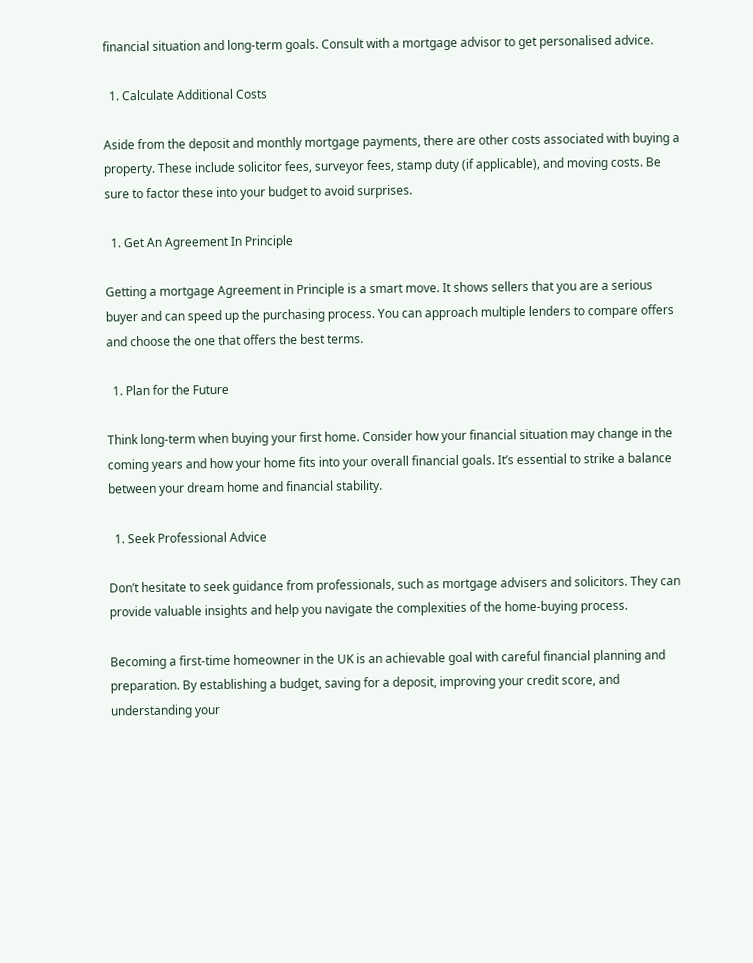financial situation and long-term goals. Consult with a mortgage advisor to get personalised advice.

  1. Calculate Additional Costs

Aside from the deposit and monthly mortgage payments, there are other costs associated with buying a property. These include solicitor fees, surveyor fees, stamp duty (if applicable), and moving costs. Be sure to factor these into your budget to avoid surprises.

  1. Get An Agreement In Principle

Getting a mortgage Agreement in Principle is a smart move. It shows sellers that you are a serious buyer and can speed up the purchasing process. You can approach multiple lenders to compare offers and choose the one that offers the best terms.

  1. Plan for the Future

Think long-term when buying your first home. Consider how your financial situation may change in the coming years and how your home fits into your overall financial goals. It’s essential to strike a balance between your dream home and financial stability.

  1. Seek Professional Advice

Don’t hesitate to seek guidance from professionals, such as mortgage advisers and solicitors. They can provide valuable insights and help you navigate the complexities of the home-buying process.

Becoming a first-time homeowner in the UK is an achievable goal with careful financial planning and preparation. By establishing a budget, saving for a deposit, improving your credit score, and understanding your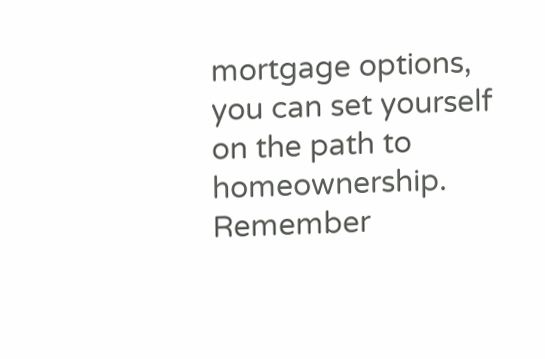mortgage options, you can set yourself on the path to homeownership. Remember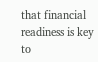that financial readiness is key to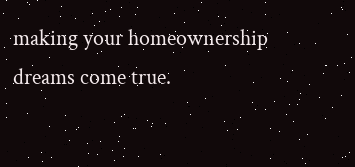making your homeownership dreams come true.